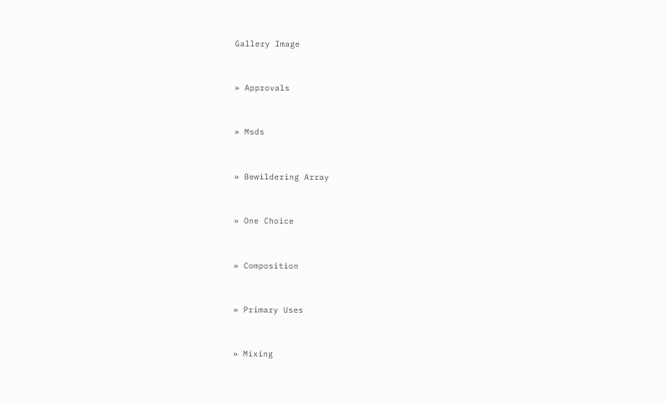Gallery Image


» Approvals


» Msds


» Bewildering Array


» One Choice


» Composition


» Primary Uses


» Mixing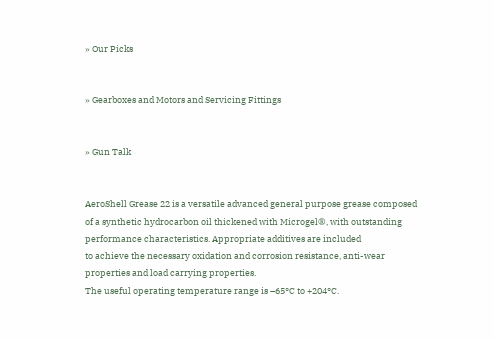» Our Picks


» Gearboxes and Motors and Servicing Fittings


» Gun Talk


AeroShell Grease 22 is a versatile advanced general purpose grease composed of a synthetic hydrocarbon oil thickened with Microgel®, with outstanding performance characteristics. Appropriate additives are included
to achieve the necessary oxidation and corrosion resistance, anti-wear properties and load carrying properties.
The useful operating temperature range is –65°C to +204°C.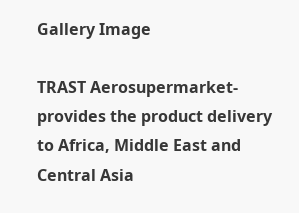Gallery Image

TRAST Aerosupermarket- provides the product delivery to Africa, Middle East and Central Asia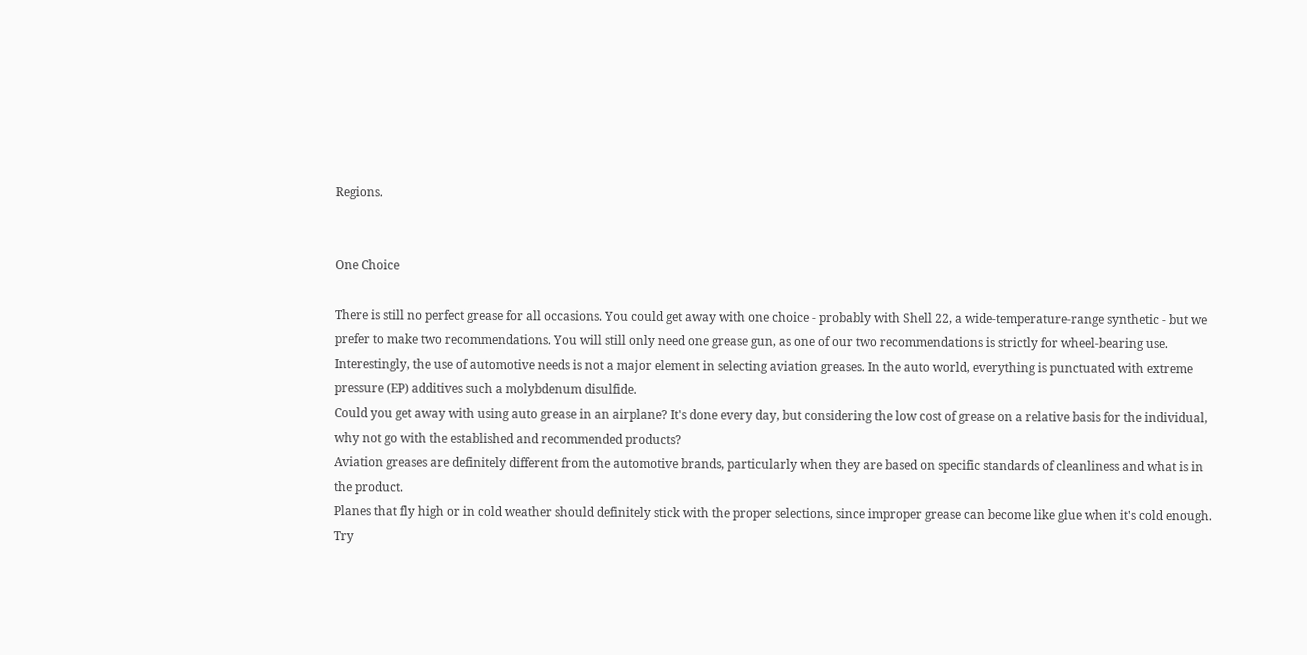Regions.


One Choice

There is still no perfect grease for all occasions. You could get away with one choice - probably with Shell 22, a wide-temperature-range synthetic - but we prefer to make two recommendations. You will still only need one grease gun, as one of our two recommendations is strictly for wheel-bearing use.
Interestingly, the use of automotive needs is not a major element in selecting aviation greases. In the auto world, everything is punctuated with extreme pressure (EP) additives such a molybdenum disulfide.
Could you get away with using auto grease in an airplane? It's done every day, but considering the low cost of grease on a relative basis for the individual, why not go with the established and recommended products?
Aviation greases are definitely different from the automotive brands, particularly when they are based on specific standards of cleanliness and what is in the product.
Planes that fly high or in cold weather should definitely stick with the proper selections, since improper grease can become like glue when it's cold enough. Try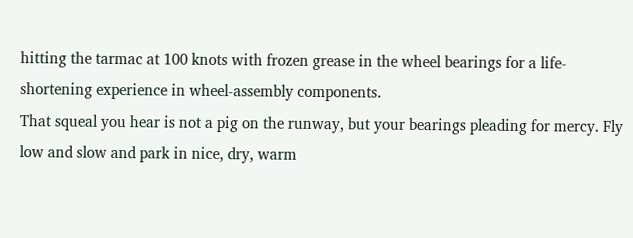hitting the tarmac at 100 knots with frozen grease in the wheel bearings for a life-shortening experience in wheel-assembly components.
That squeal you hear is not a pig on the runway, but your bearings pleading for mercy. Fly low and slow and park in nice, dry, warm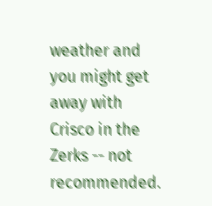weather and you might get away with Crisco in the Zerks -- not recommended.